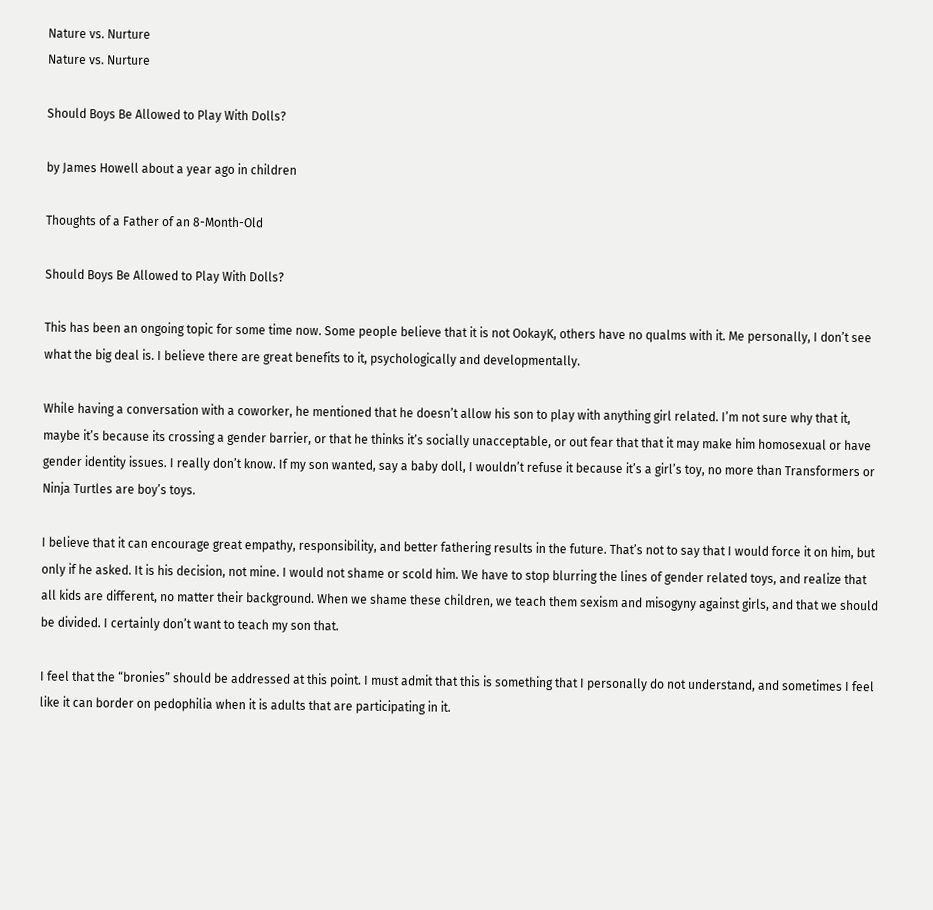Nature vs. Nurture
Nature vs. Nurture

Should Boys Be Allowed to Play With Dolls?

by James Howell about a year ago in children

Thoughts of a Father of an 8-Month-Old

Should Boys Be Allowed to Play With Dolls?

This has been an ongoing topic for some time now. Some people believe that it is not OokayK, others have no qualms with it. Me personally, I don’t see what the big deal is. I believe there are great benefits to it, psychologically and developmentally.

While having a conversation with a coworker, he mentioned that he doesn’t allow his son to play with anything girl related. I’m not sure why that it, maybe it’s because its crossing a gender barrier, or that he thinks it’s socially unacceptable, or out fear that that it may make him homosexual or have gender identity issues. I really don’t know. If my son wanted, say a baby doll, I wouldn’t refuse it because it’s a girl’s toy, no more than Transformers or Ninja Turtles are boy’s toys.

I believe that it can encourage great empathy, responsibility, and better fathering results in the future. That’s not to say that I would force it on him, but only if he asked. It is his decision, not mine. I would not shame or scold him. We have to stop blurring the lines of gender related toys, and realize that all kids are different, no matter their background. When we shame these children, we teach them sexism and misogyny against girls, and that we should be divided. I certainly don’t want to teach my son that.

I feel that the “bronies” should be addressed at this point. I must admit that this is something that I personally do not understand, and sometimes I feel like it can border on pedophilia when it is adults that are participating in it.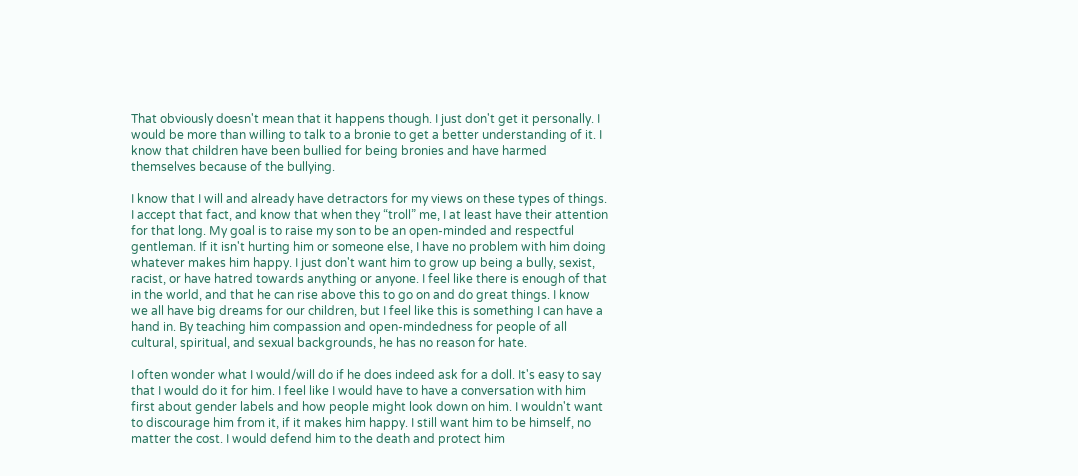That obviously doesn't mean that it happens though. I just don't get it personally. I would be more than willing to talk to a bronie to get a better understanding of it. I know that children have been bullied for being bronies and have harmed themselves because of the bullying.

I know that I will and already have detractors for my views on these types of things. I accept that fact, and know that when they “troll” me, I at least have their attention for that long. My goal is to raise my son to be an open-minded and respectful gentleman. If it isn't hurting him or someone else, I have no problem with him doing whatever makes him happy. I just don't want him to grow up being a bully, sexist, racist, or have hatred towards anything or anyone. I feel like there is enough of that in the world, and that he can rise above this to go on and do great things. I know we all have big dreams for our children, but I feel like this is something I can have a hand in. By teaching him compassion and open-mindedness for people of all cultural, spiritual, and sexual backgrounds, he has no reason for hate.

I often wonder what I would/will do if he does indeed ask for a doll. It's easy to say that I would do it for him. I feel like I would have to have a conversation with him first about gender labels and how people might look down on him. I wouldn't want to discourage him from it, if it makes him happy. I still want him to be himself, no matter the cost. I would defend him to the death and protect him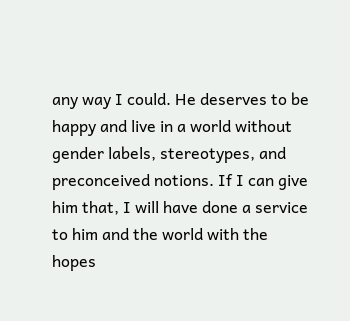any way I could. He deserves to be happy and live in a world without gender labels, stereotypes, and preconceived notions. If I can give him that, I will have done a service to him and the world with the hopes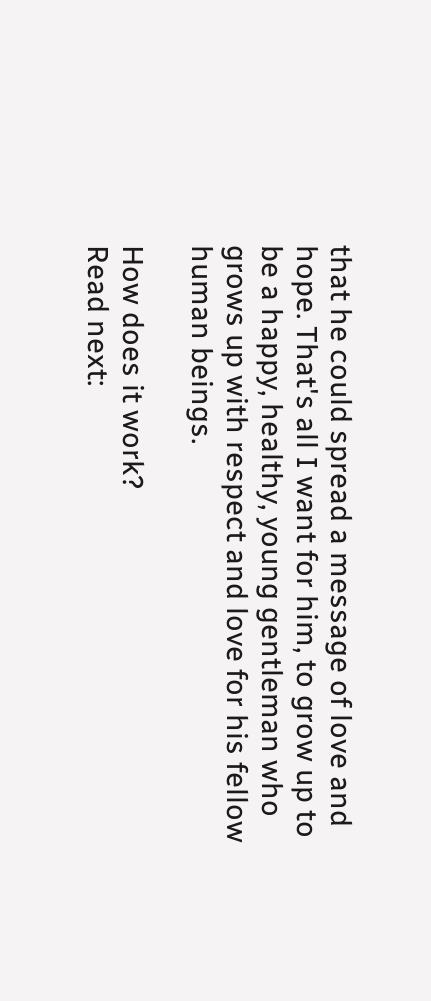that he could spread a message of love and hope. That's all I want for him, to grow up to be a happy, healthy, young gentleman who grows up with respect and love for his fellow human beings.

How does it work?
Read next: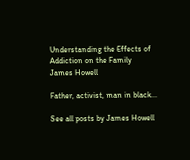Understanding the Effects of Addiction on the Family
James Howell

Father, activist, man in black...

See all posts by James Howell